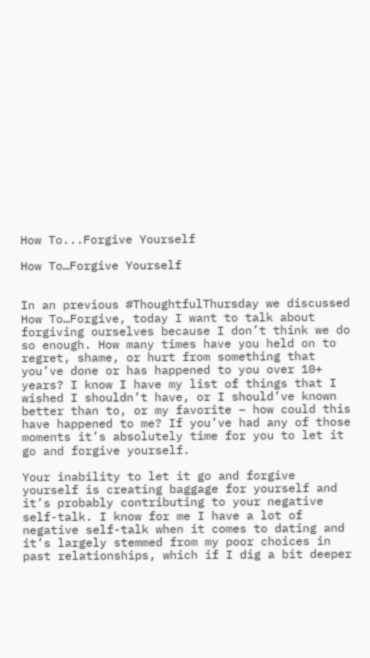How To...Forgive Yourself

How To…Forgive Yourself


In an previous #ThoughtfulThursday we discussed How To…Forgive, today I want to talk about forgiving ourselves because I don’t think we do so enough. How many times have you held on to regret, shame, or hurt from something that you’ve done or has happened to you over 10+ years? I know I have my list of things that I wished I shouldn’t have, or I should’ve known better than to, or my favorite – how could this have happened to me? If you’ve had any of those moments it’s absolutely time for you to let it go and forgive yourself.

Your inability to let it go and forgive yourself is creating baggage for yourself and it’s probably contributing to your negative self-talk. I know for me I have a lot of negative self-talk when it comes to dating and it’s largely stemmed from my poor choices in past relationships, which if I dig a bit deeper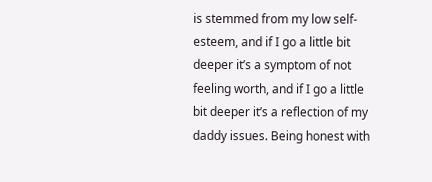is stemmed from my low self-esteem, and if I go a little bit deeper it’s a symptom of not feeling worth, and if I go a little bit deeper it’s a reflection of my daddy issues. Being honest with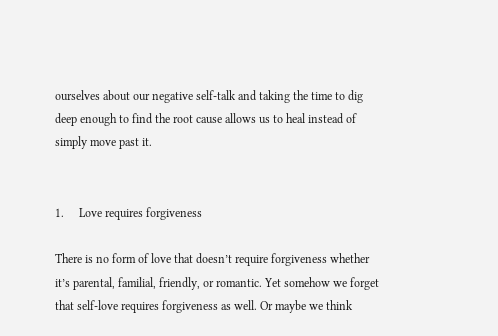ourselves about our negative self-talk and taking the time to dig deep enough to find the root cause allows us to heal instead of simply move past it.


1.     Love requires forgiveness

There is no form of love that doesn’t require forgiveness whether it’s parental, familial, friendly, or romantic. Yet somehow we forget that self-love requires forgiveness as well. Or maybe we think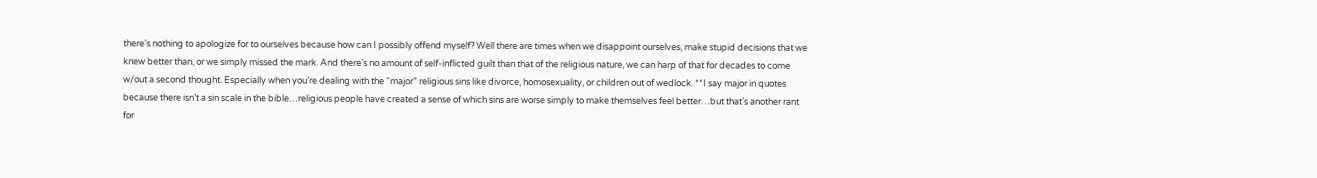there’s nothing to apologize for to ourselves because how can I possibly offend myself? Well there are times when we disappoint ourselves, make stupid decisions that we knew better than, or we simply missed the mark. And there’s no amount of self-inflicted guilt than that of the religious nature, we can harp of that for decades to come w/out a second thought. Especially when you’re dealing with the “major” religious sins like divorce, homosexuality, or children out of wedlock. **I say major in quotes because there isn’t a sin scale in the bible…religious people have created a sense of which sins are worse simply to make themselves feel better…but that’s another rant for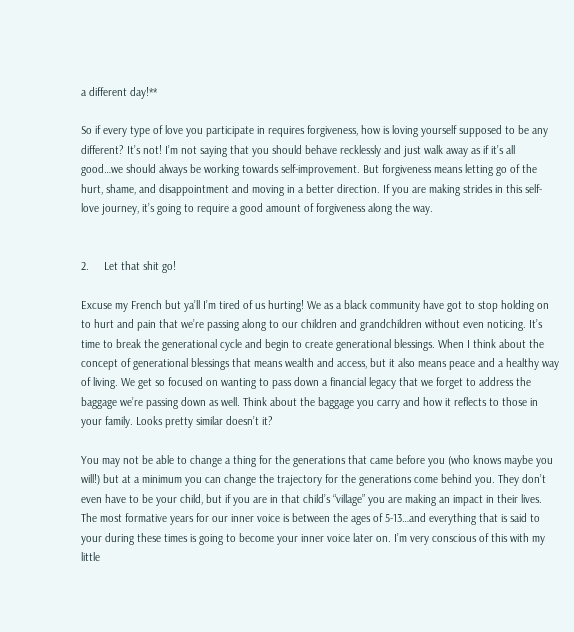a different day!**

So if every type of love you participate in requires forgiveness, how is loving yourself supposed to be any different? It’s not! I’m not saying that you should behave recklessly and just walk away as if it’s all good…we should always be working towards self-improvement. But forgiveness means letting go of the hurt, shame, and disappointment and moving in a better direction. If you are making strides in this self-love journey, it’s going to require a good amount of forgiveness along the way.


2.     Let that shit go!

Excuse my French but ya’ll I’m tired of us hurting! We as a black community have got to stop holding on to hurt and pain that we’re passing along to our children and grandchildren without even noticing. It’s time to break the generational cycle and begin to create generational blessings. When I think about the concept of generational blessings that means wealth and access, but it also means peace and a healthy way of living. We get so focused on wanting to pass down a financial legacy that we forget to address the baggage we’re passing down as well. Think about the baggage you carry and how it reflects to those in your family. Looks pretty similar doesn’t it?

You may not be able to change a thing for the generations that came before you (who knows maybe you will!) but at a minimum you can change the trajectory for the generations come behind you. They don’t even have to be your child, but if you are in that child’s “village” you are making an impact in their lives. The most formative years for our inner voice is between the ages of 5-13…and everything that is said to your during these times is going to become your inner voice later on. I’m very conscious of this with my little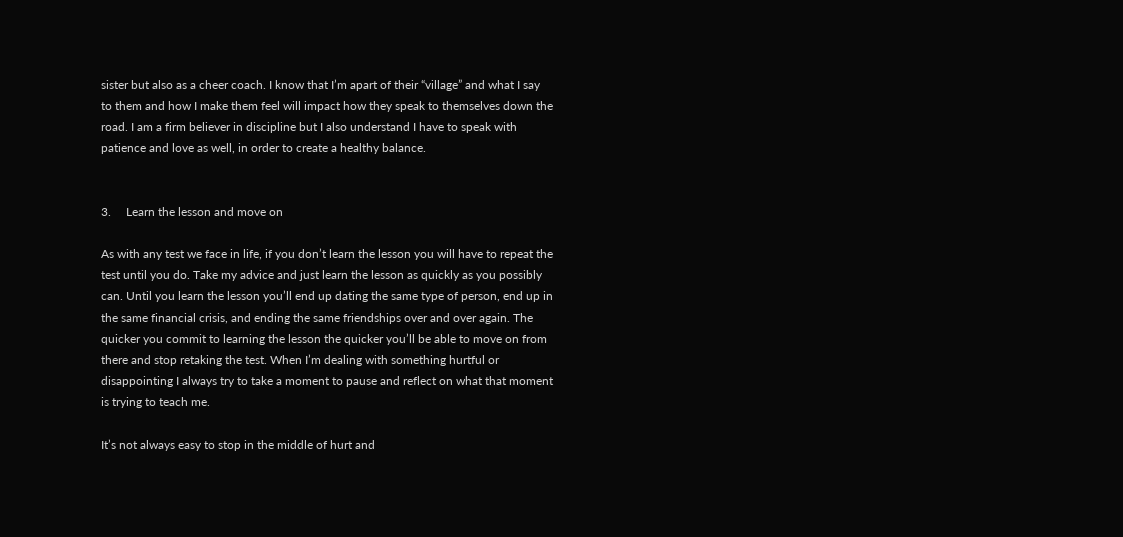sister but also as a cheer coach. I know that I’m apart of their “village” and what I say to them and how I make them feel will impact how they speak to themselves down the road. I am a firm believer in discipline but I also understand I have to speak with patience and love as well, in order to create a healthy balance.


3.     Learn the lesson and move on

As with any test we face in life, if you don’t learn the lesson you will have to repeat the test until you do. Take my advice and just learn the lesson as quickly as you possibly can. Until you learn the lesson you’ll end up dating the same type of person, end up in the same financial crisis, and ending the same friendships over and over again. The quicker you commit to learning the lesson the quicker you’ll be able to move on from there and stop retaking the test. When I’m dealing with something hurtful or disappointing I always try to take a moment to pause and reflect on what that moment is trying to teach me.

It’s not always easy to stop in the middle of hurt and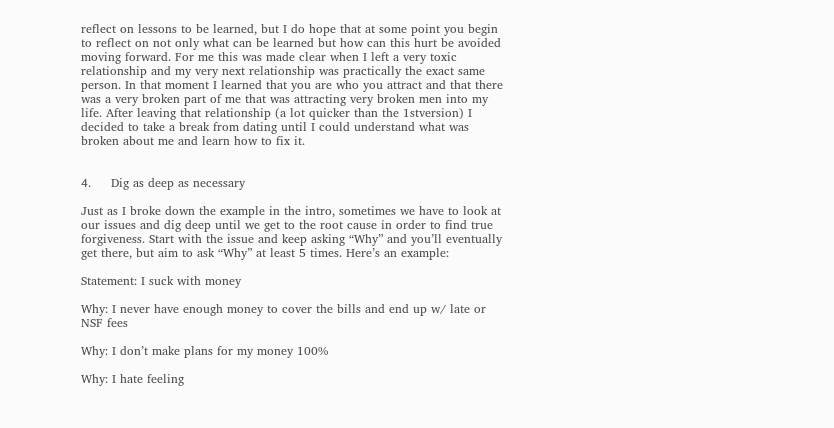reflect on lessons to be learned, but I do hope that at some point you begin to reflect on not only what can be learned but how can this hurt be avoided moving forward. For me this was made clear when I left a very toxic relationship and my very next relationship was practically the exact same person. In that moment I learned that you are who you attract and that there was a very broken part of me that was attracting very broken men into my life. After leaving that relationship (a lot quicker than the 1stversion) I decided to take a break from dating until I could understand what was broken about me and learn how to fix it.


4.     Dig as deep as necessary

Just as I broke down the example in the intro, sometimes we have to look at our issues and dig deep until we get to the root cause in order to find true forgiveness. Start with the issue and keep asking “Why” and you’ll eventually get there, but aim to ask “Why” at least 5 times. Here’s an example:

Statement: I suck with money

Why: I never have enough money to cover the bills and end up w/ late or NSF fees

Why: I don’t make plans for my money 100%

Why: I hate feeling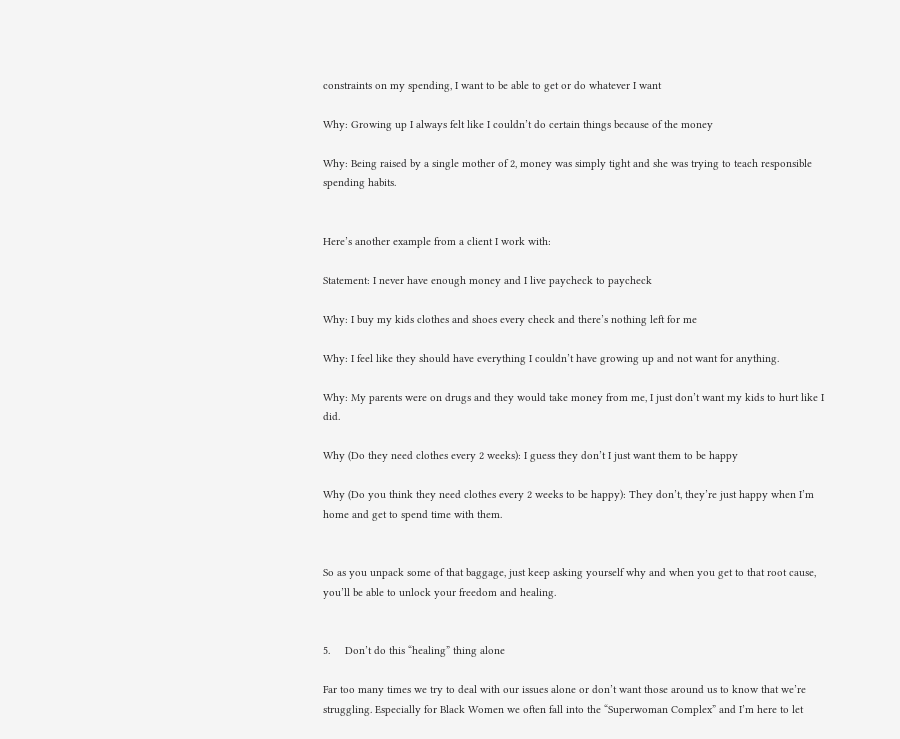constraints on my spending, I want to be able to get or do whatever I want

Why: Growing up I always felt like I couldn’t do certain things because of the money

Why: Being raised by a single mother of 2, money was simply tight and she was trying to teach responsible spending habits.


Here’s another example from a client I work with:

Statement: I never have enough money and I live paycheck to paycheck

Why: I buy my kids clothes and shoes every check and there’s nothing left for me

Why: I feel like they should have everything I couldn’t have growing up and not want for anything.

Why: My parents were on drugs and they would take money from me, I just don’t want my kids to hurt like I did.

Why (Do they need clothes every 2 weeks): I guess they don’t I just want them to be happy

Why (Do you think they need clothes every 2 weeks to be happy): They don’t, they’re just happy when I’m home and get to spend time with them.


So as you unpack some of that baggage, just keep asking yourself why and when you get to that root cause, you’ll be able to unlock your freedom and healing.


5.     Don’t do this “healing” thing alone

Far too many times we try to deal with our issues alone or don’t want those around us to know that we’re struggling. Especially for Black Women we often fall into the “Superwoman Complex” and I’m here to let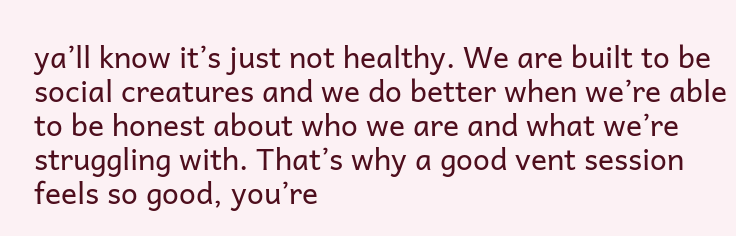ya’ll know it’s just not healthy. We are built to be social creatures and we do better when we’re able to be honest about who we are and what we’re struggling with. That’s why a good vent session feels so good, you’re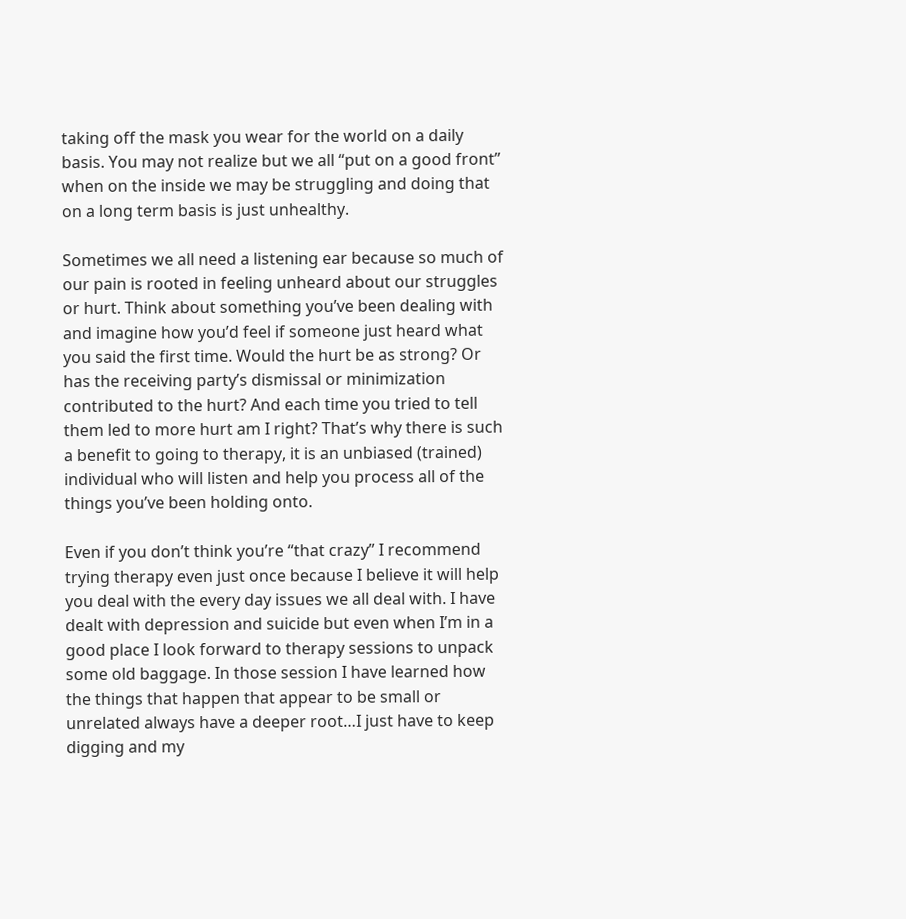taking off the mask you wear for the world on a daily basis. You may not realize but we all “put on a good front” when on the inside we may be struggling and doing that on a long term basis is just unhealthy.

Sometimes we all need a listening ear because so much of our pain is rooted in feeling unheard about our struggles or hurt. Think about something you’ve been dealing with and imagine how you’d feel if someone just heard what you said the first time. Would the hurt be as strong? Or has the receiving party’s dismissal or minimization contributed to the hurt? And each time you tried to tell them led to more hurt am I right? That’s why there is such a benefit to going to therapy, it is an unbiased (trained) individual who will listen and help you process all of the things you’ve been holding onto.

Even if you don’t think you’re “that crazy” I recommend trying therapy even just once because I believe it will help you deal with the every day issues we all deal with. I have dealt with depression and suicide but even when I’m in a good place I look forward to therapy sessions to unpack some old baggage. In those session I have learned how the things that happen that appear to be small or unrelated always have a deeper root…I just have to keep digging and my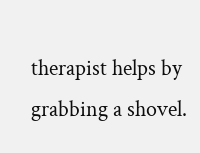therapist helps by grabbing a shovel.